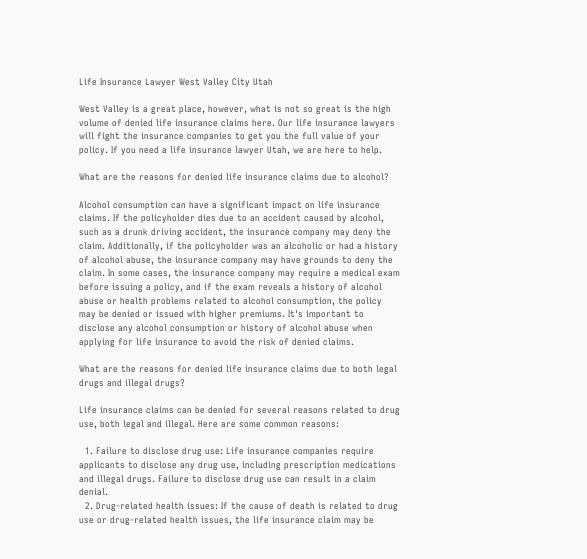Life Insurance Lawyer West Valley City Utah

West Valley is a great place, however, what is not so great is the high volume of denied life insurance claims here. Our life insurance lawyers will fight the insurance companies to get you the full value of your policy. If you need a life insurance lawyer Utah, we are here to help.

What are the reasons for denied life insurance claims due to alcohol?

Alcohol consumption can have a significant impact on life insurance claims. If the policyholder dies due to an accident caused by alcohol, such as a drunk driving accident, the insurance company may deny the claim. Additionally, if the policyholder was an alcoholic or had a history of alcohol abuse, the insurance company may have grounds to deny the claim. In some cases, the insurance company may require a medical exam before issuing a policy, and if the exam reveals a history of alcohol abuse or health problems related to alcohol consumption, the policy may be denied or issued with higher premiums. It's important to disclose any alcohol consumption or history of alcohol abuse when applying for life insurance to avoid the risk of denied claims.

What are the reasons for denied life insurance claims due to both legal drugs and illegal drugs?

Life insurance claims can be denied for several reasons related to drug use, both legal and illegal. Here are some common reasons:

  1. Failure to disclose drug use: Life insurance companies require applicants to disclose any drug use, including prescription medications and illegal drugs. Failure to disclose drug use can result in a claim denial.
  2. Drug-related health issues: If the cause of death is related to drug use or drug-related health issues, the life insurance claim may be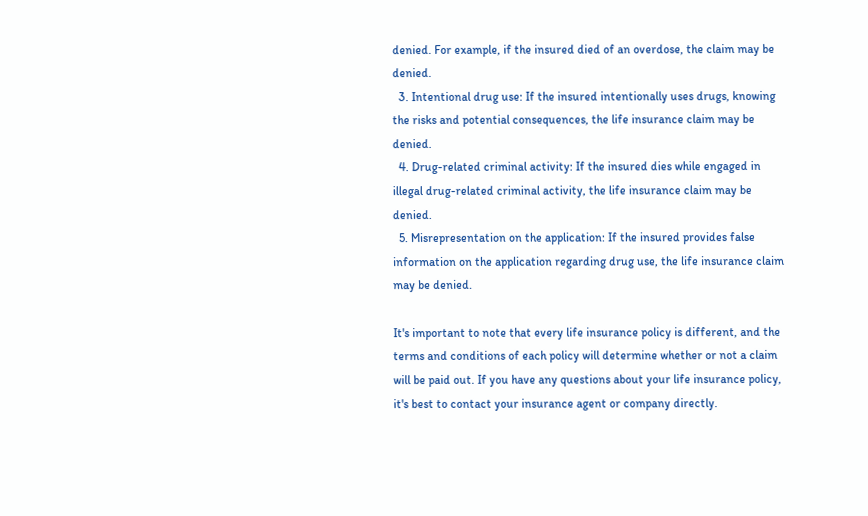denied. For example, if the insured died of an overdose, the claim may be denied.
  3. Intentional drug use: If the insured intentionally uses drugs, knowing the risks and potential consequences, the life insurance claim may be denied.
  4. Drug-related criminal activity: If the insured dies while engaged in illegal drug-related criminal activity, the life insurance claim may be denied.
  5. Misrepresentation on the application: If the insured provides false information on the application regarding drug use, the life insurance claim may be denied.

It's important to note that every life insurance policy is different, and the terms and conditions of each policy will determine whether or not a claim will be paid out. If you have any questions about your life insurance policy, it's best to contact your insurance agent or company directly.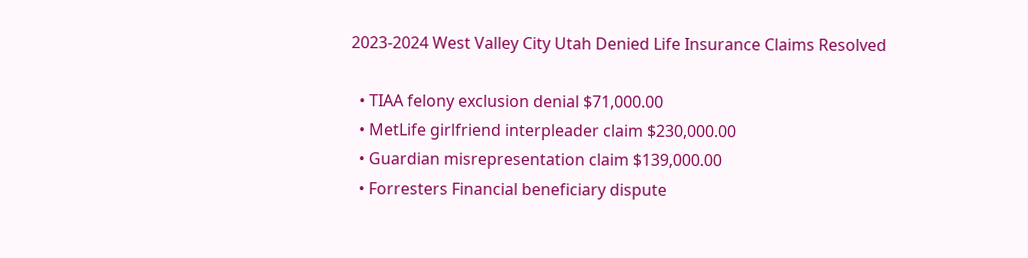2023-2024 West Valley City Utah Denied Life Insurance Claims Resolved

  • TIAA felony exclusion denial $71,000.00
  • MetLife girlfriend interpleader claim $230,000.00
  • Guardian misrepresentation claim $139,000.00
  • Forresters Financial beneficiary dispute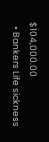$104,000.00
  • Bankers Life sickness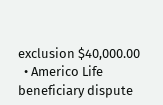exclusion $40,000.00
  • Americo Life beneficiary dispute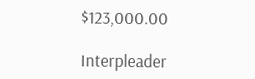$123,000.00

Interpleader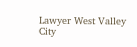Lawyer West Valley City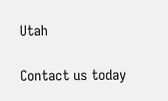Utah

Contact us today